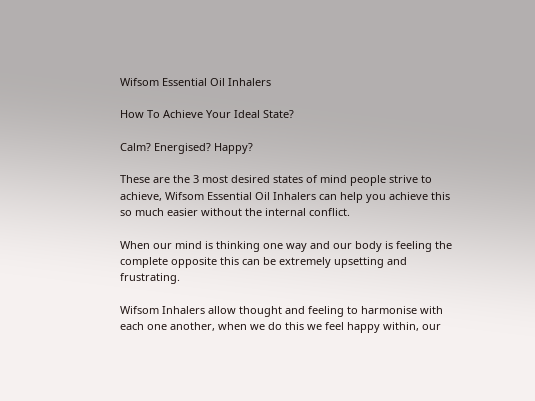Wifsom Essential Oil Inhalers

How To Achieve Your Ideal State?

Calm? Energised? Happy?

These are the 3 most desired states of mind people strive to achieve, Wifsom Essential Oil Inhalers can help you achieve this so much easier without the internal conflict.

When our mind is thinking one way and our body is feeling the complete opposite this can be extremely upsetting and frustrating.

Wifsom Inhalers allow thought and feeling to harmonise with each one another, when we do this we feel happy within, our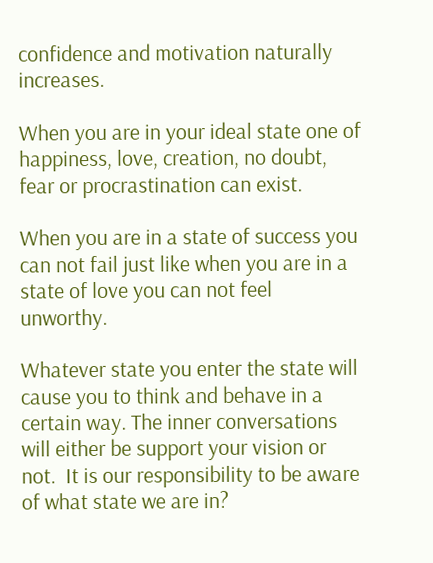confidence and motivation naturally increases.

When you are in your ideal state one of happiness, love, creation, no doubt, fear or procrastination can exist.

When you are in a state of success you can not fail just like when you are in a state of love you can not feel unworthy.

Whatever state you enter the state will cause you to think and behave in a certain way. The inner conversations will either be support your vision or not.  It is our responsibility to be aware of what state we are in?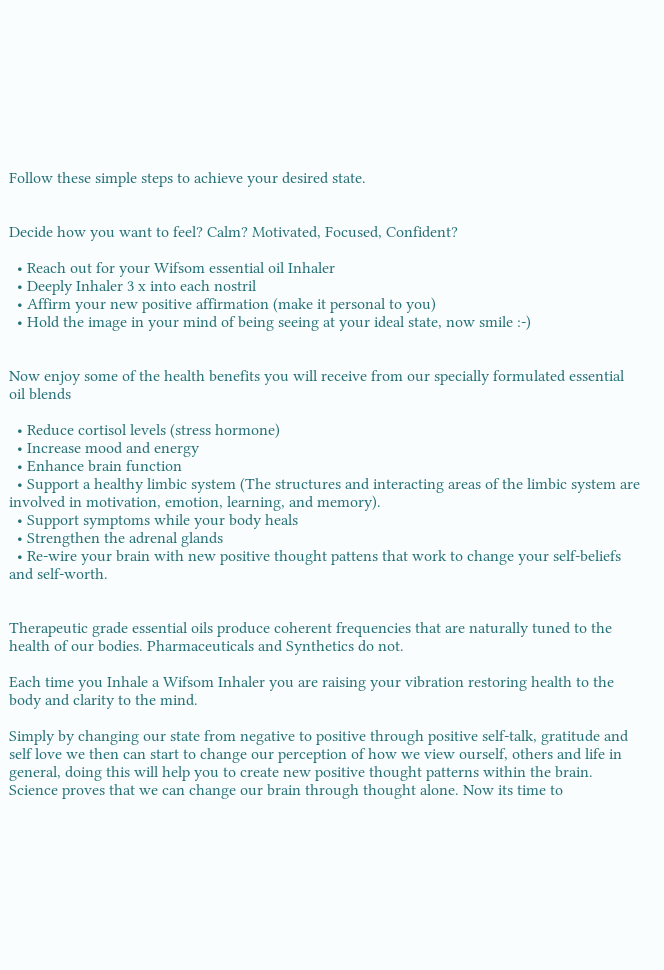Follow these simple steps to achieve your desired state.


Decide how you want to feel? Calm? Motivated, Focused, Confident?

  • Reach out for your Wifsom essential oil Inhaler
  • Deeply Inhaler 3 x into each nostril
  • Affirm your new positive affirmation (make it personal to you)
  • Hold the image in your mind of being seeing at your ideal state, now smile :-)


Now enjoy some of the health benefits you will receive from our specially formulated essential oil blends

  • Reduce cortisol levels (stress hormone)
  • Increase mood and energy
  • Enhance brain function
  • Support a healthy limbic system (The structures and interacting areas of the limbic system are involved in motivation, emotion, learning, and memory).
  • Support symptoms while your body heals
  • Strengthen the adrenal glands
  • Re-wire your brain with new positive thought pattens that work to change your self-beliefs and self-worth.


Therapeutic grade essential oils produce coherent frequencies that are naturally tuned to the health of our bodies. Pharmaceuticals and Synthetics do not.

Each time you Inhale a Wifsom Inhaler you are raising your vibration restoring health to the body and clarity to the mind.

Simply by changing our state from negative to positive through positive self-talk, gratitude and self love we then can start to change our perception of how we view ourself, others and life in general, doing this will help you to create new positive thought patterns within the brain. Science proves that we can change our brain through thought alone. Now its time to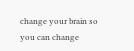change your brain so you can change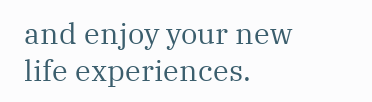and enjoy your new life experiences.